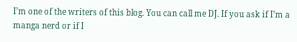I’m one of the writers of this blog. You can call me DJ. If you ask if I’m a manga nerd or if I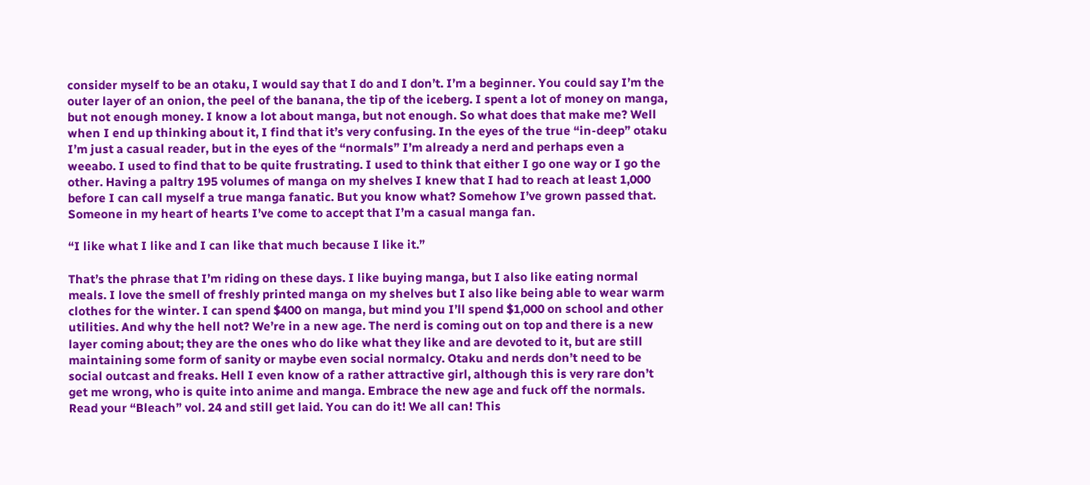consider myself to be an otaku, I would say that I do and I don’t. I’m a beginner. You could say I’m the outer layer of an onion, the peel of the banana, the tip of the iceberg. I spent a lot of money on manga, but not enough money. I know a lot about manga, but not enough. So what does that make me? Well when I end up thinking about it, I find that it’s very confusing. In the eyes of the true “in-deep” otaku I’m just a casual reader, but in the eyes of the “normals” I’m already a nerd and perhaps even a weeabo. I used to find that to be quite frustrating. I used to think that either I go one way or I go the other. Having a paltry 195 volumes of manga on my shelves I knew that I had to reach at least 1,000 before I can call myself a true manga fanatic. But you know what? Somehow I’ve grown passed that. Someone in my heart of hearts I’ve come to accept that I’m a casual manga fan.

“I like what I like and I can like that much because I like it.”

That’s the phrase that I’m riding on these days. I like buying manga, but I also like eating normal meals. I love the smell of freshly printed manga on my shelves but I also like being able to wear warm clothes for the winter. I can spend $400 on manga, but mind you I’ll spend $1,000 on school and other utilities. And why the hell not? We’re in a new age. The nerd is coming out on top and there is a new layer coming about; they are the ones who do like what they like and are devoted to it, but are still maintaining some form of sanity or maybe even social normalcy. Otaku and nerds don’t need to be social outcast and freaks. Hell I even know of a rather attractive girl, although this is very rare don’t get me wrong, who is quite into anime and manga. Embrace the new age and fuck off the normals. Read your “Bleach” vol. 24 and still get laid. You can do it! We all can! This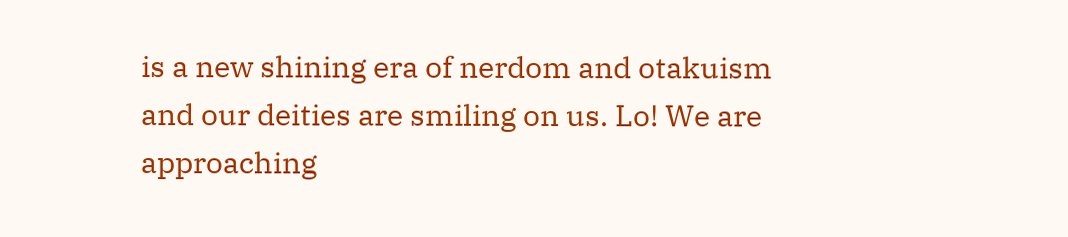is a new shining era of nerdom and otakuism and our deities are smiling on us. Lo! We are approaching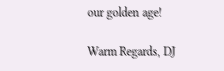our golden age!

Warm Regards, DJ